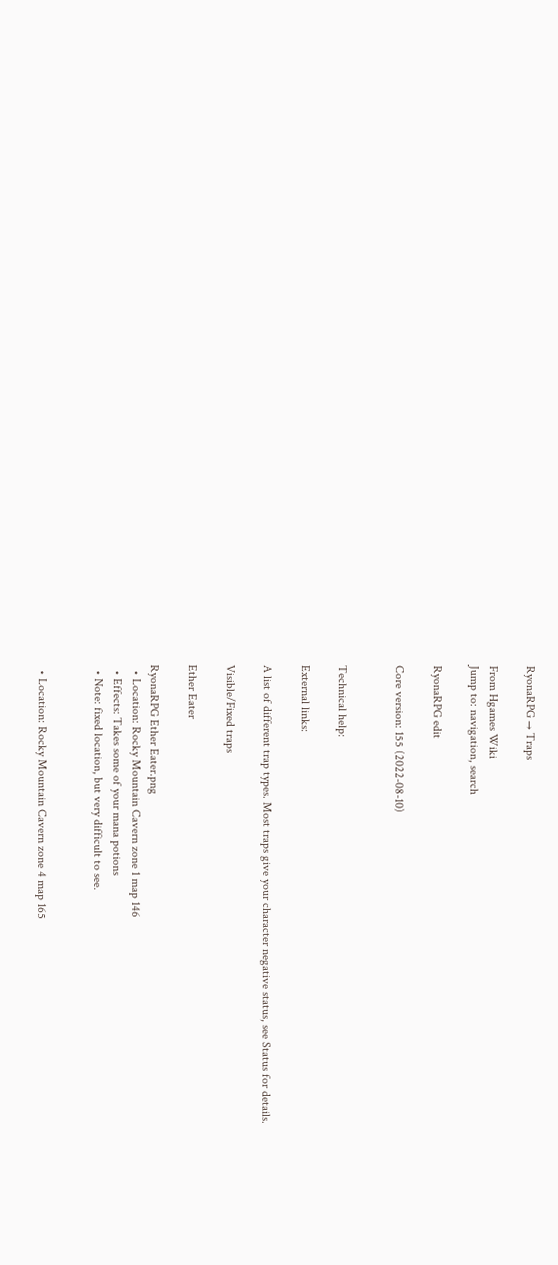RyonaRPG → Traps

From Hgames Wiki
Jump to: navigation, search

RyonaRPG edit

Core version: 155 (2022-08-10)


Technical help:

External links:

A list of different trap types. Most traps give your character negative status, see Status for details.

Visible/Fixed traps

Ether Eater

RyonaRPG Ether Eater.png
  • Location: Rocky Mountain Cavern zone 1 map 146
  • Effects: Takes some of your mana potions
  • Note: fixed location, but very difficult to see.


  • Location: Rocky Mountain Cavern zone 4 map 165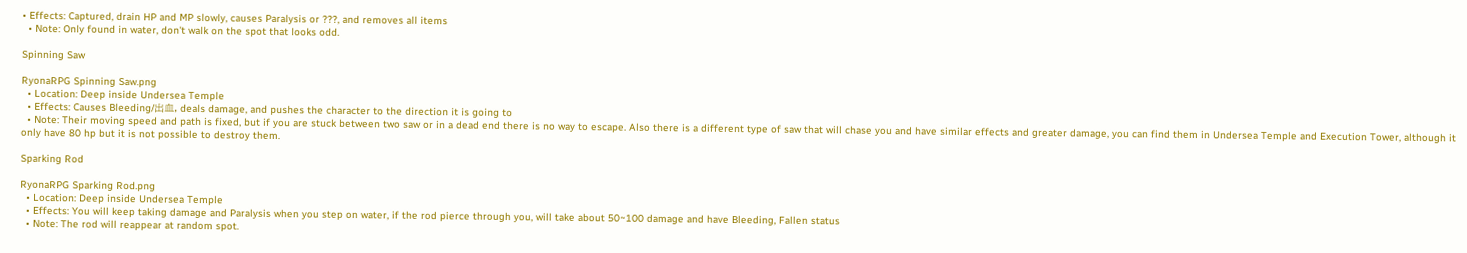• Effects: Captured, drain HP and MP slowly, causes Paralysis or ???, and removes all items
  • Note: Only found in water, don't walk on the spot that looks odd.

Spinning Saw

RyonaRPG Spinning Saw.png
  • Location: Deep inside Undersea Temple
  • Effects: Causes Bleeding/出血, deals damage, and pushes the character to the direction it is going to
  • Note: Their moving speed and path is fixed, but if you are stuck between two saw or in a dead end there is no way to escape. Also there is a different type of saw that will chase you and have similar effects and greater damage, you can find them in Undersea Temple and Execution Tower, although it only have 80 hp but it is not possible to destroy them.

Sparking Rod

RyonaRPG Sparking Rod.png
  • Location: Deep inside Undersea Temple
  • Effects: You will keep taking damage and Paralysis when you step on water, if the rod pierce through you, will take about 50~100 damage and have Bleeding, Fallen status
  • Note: The rod will reappear at random spot.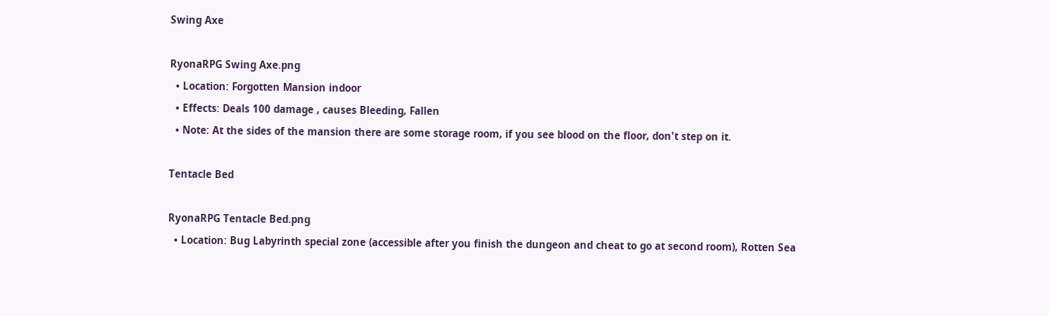Swing Axe

RyonaRPG Swing Axe.png
  • Location: Forgotten Mansion indoor
  • Effects: Deals 100 damage , causes Bleeding, Fallen
  • Note: At the sides of the mansion there are some storage room, if you see blood on the floor, don't step on it.

Tentacle Bed

RyonaRPG Tentacle Bed.png
  • Location: Bug Labyrinth special zone (accessible after you finish the dungeon and cheat to go at second room), Rotten Sea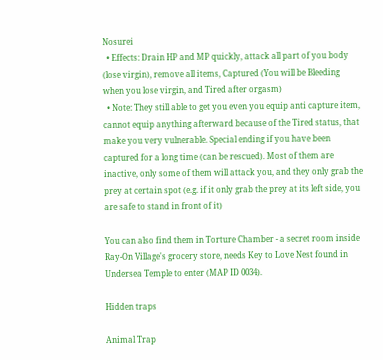Nosurei
  • Effects: Drain HP and MP quickly, attack all part of you body (lose virgin), remove all items, Captured (You will be Bleeding when you lose virgin, and Tired after orgasm)
  • Note: They still able to get you even you equip anti capture item, cannot equip anything afterward because of the Tired status, that make you very vulnerable. Special ending if you have been captured for a long time (can be rescued). Most of them are inactive, only some of them will attack you, and they only grab the prey at certain spot (e.g. if it only grab the prey at its left side, you are safe to stand in front of it)

You can also find them in Torture Chamber - a secret room inside Ray-On Village's grocery store, needs Key to Love Nest found in Undersea Temple to enter (MAP ID 0034).

Hidden traps

Animal Trap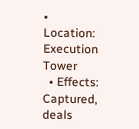• Location: Execution Tower
  • Effects: Captured, deals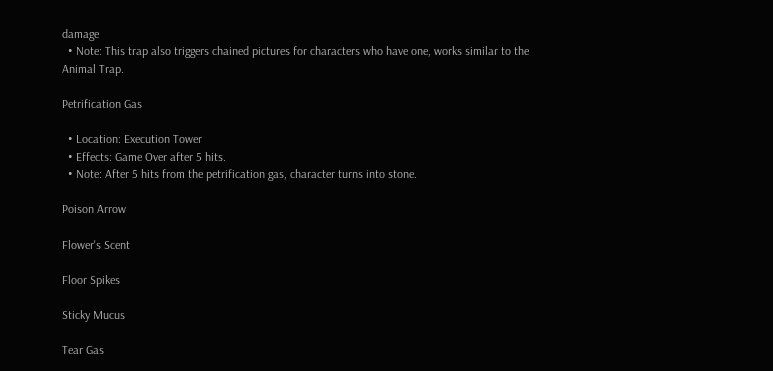damage
  • Note: This trap also triggers chained pictures for characters who have one, works similar to the Animal Trap.

Petrification Gas

  • Location: Execution Tower
  • Effects: Game Over after 5 hits.
  • Note: After 5 hits from the petrification gas, character turns into stone.

Poison Arrow

Flower's Scent

Floor Spikes

Sticky Mucus

Tear Gas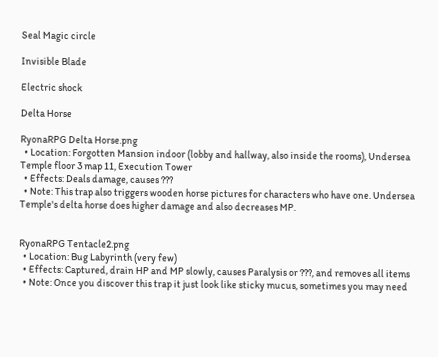Seal Magic circle

Invisible Blade

Electric shock

Delta Horse

RyonaRPG Delta Horse.png
  • Location: Forgotten Mansion indoor (lobby and hallway, also inside the rooms), Undersea Temple floor 3 map 11, Execution Tower
  • Effects: Deals damage, causes ???
  • Note: This trap also triggers wooden horse pictures for characters who have one. Undersea Temple's delta horse does higher damage and also decreases MP.


RyonaRPG Tentacle2.png
  • Location: Bug Labyrinth (very few)
  • Effects: Captured, drain HP and MP slowly, causes Paralysis or ???, and removes all items
  • Note: Once you discover this trap it just look like sticky mucus, sometimes you may need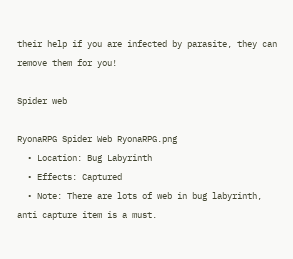their help if you are infected by parasite, they can remove them for you!

Spider web

RyonaRPG Spider Web RyonaRPG.png
  • Location: Bug Labyrinth
  • Effects: Captured
  • Note: There are lots of web in bug labyrinth, anti capture item is a must.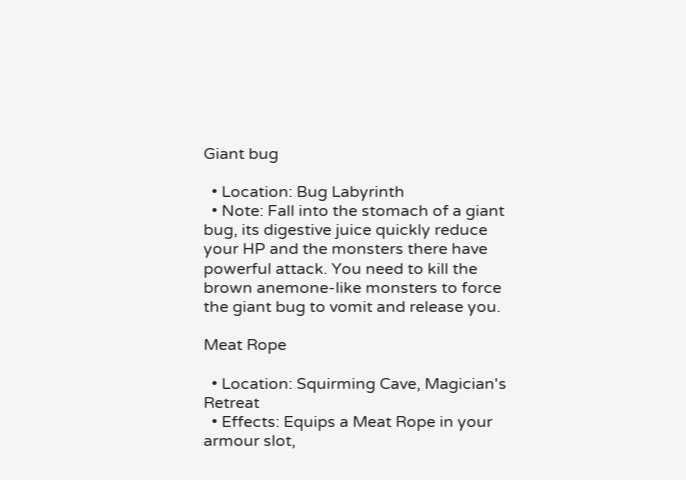Giant bug

  • Location: Bug Labyrinth
  • Note: Fall into the stomach of a giant bug, its digestive juice quickly reduce your HP and the monsters there have powerful attack. You need to kill the brown anemone-like monsters to force the giant bug to vomit and release you.

Meat Rope

  • Location: Squirming Cave, Magician's Retreat
  • Effects: Equips a Meat Rope in your armour slot,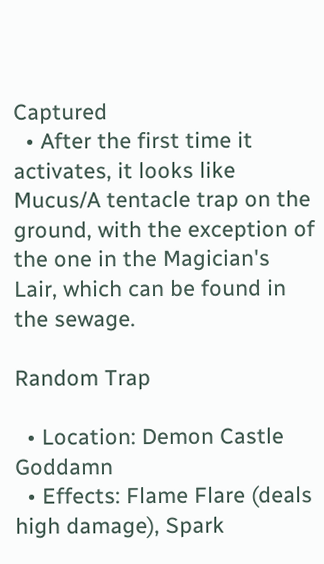Captured
  • After the first time it activates, it looks like Mucus/A tentacle trap on the ground, with the exception of the one in the Magician's Lair, which can be found in the sewage.

Random Trap

  • Location: Demon Castle Goddamn
  • Effects: Flame Flare (deals high damage), Spark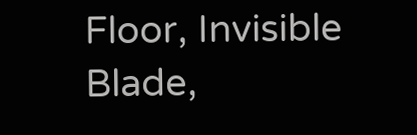Floor, Invisible Blade,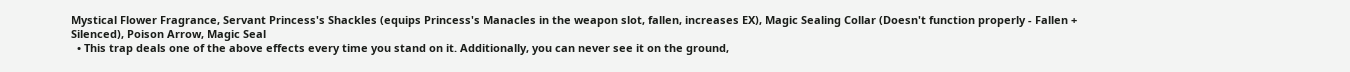Mystical Flower Fragrance, Servant Princess's Shackles (equips Princess's Manacles in the weapon slot, fallen, increases EX), Magic Sealing Collar (Doesn't function properly - Fallen + Silenced), Poison Arrow, Magic Seal
  • This trap deals one of the above effects every time you stand on it. Additionally, you can never see it on the ground,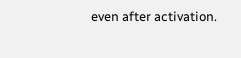even after activation.